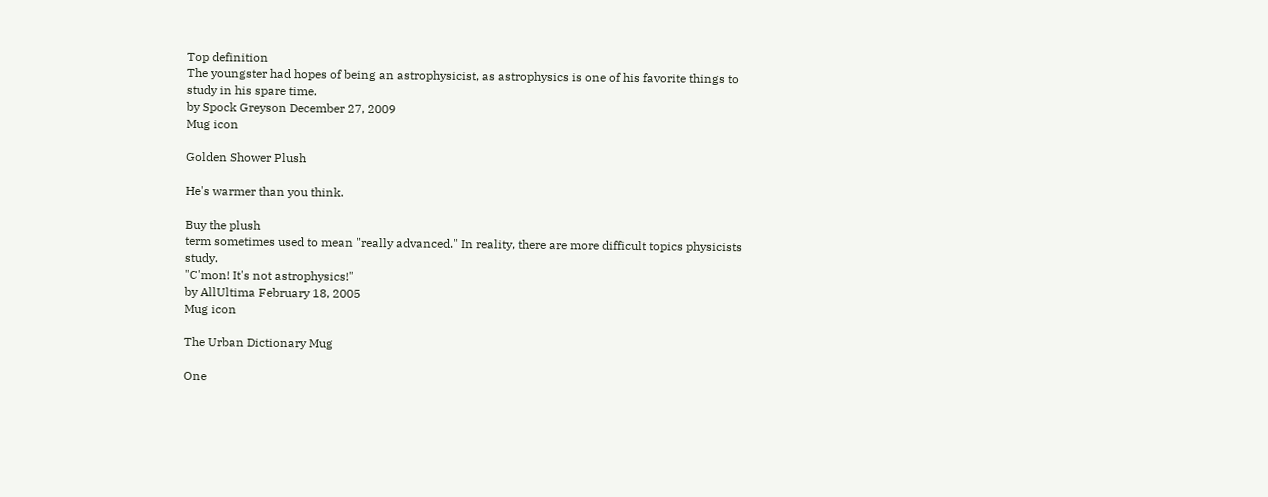Top definition
The youngster had hopes of being an astrophysicist, as astrophysics is one of his favorite things to study in his spare time.
by Spock Greyson December 27, 2009
Mug icon

Golden Shower Plush

He's warmer than you think.

Buy the plush
term sometimes used to mean "really advanced." In reality, there are more difficult topics physicists study.
"C'mon! It's not astrophysics!"
by AllUltima February 18, 2005
Mug icon

The Urban Dictionary Mug

One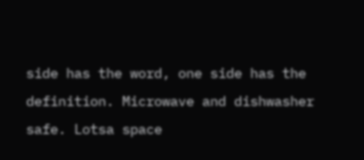side has the word, one side has the definition. Microwave and dishwasher safe. Lotsa space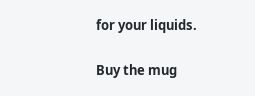for your liquids.

Buy the mug